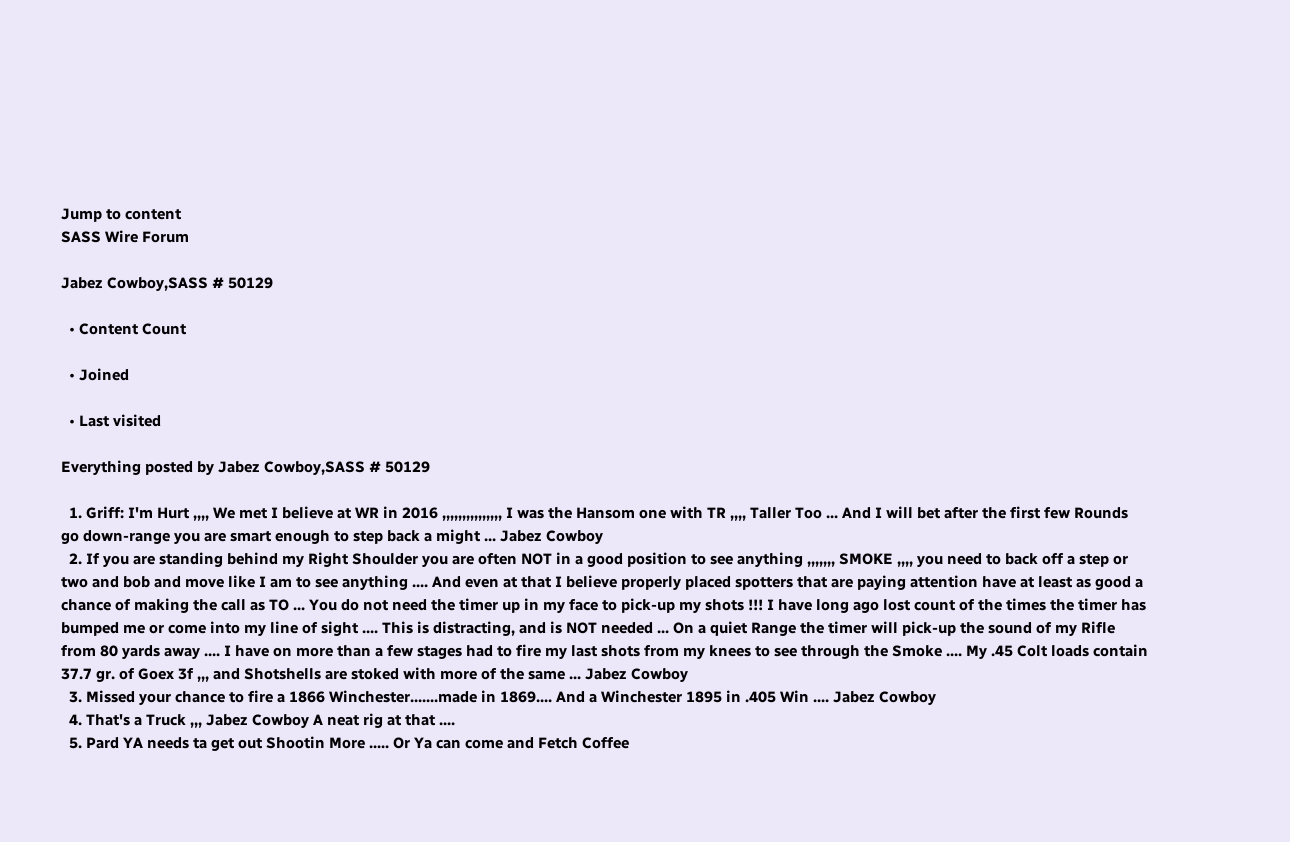Jump to content
SASS Wire Forum

Jabez Cowboy,SASS # 50129

  • Content Count

  • Joined

  • Last visited

Everything posted by Jabez Cowboy,SASS # 50129

  1. Griff: I'm Hurt ,,,, We met I believe at WR in 2016 ,,,,,,,,,,,,,,, I was the Hansom one with TR ,,,, Taller Too ... And I will bet after the first few Rounds go down-range you are smart enough to step back a might ... Jabez Cowboy
  2. If you are standing behind my Right Shoulder you are often NOT in a good position to see anything ,,,,,,, SMOKE ,,,, you need to back off a step or two and bob and move like I am to see anything .... And even at that I believe properly placed spotters that are paying attention have at least as good a chance of making the call as TO ... You do not need the timer up in my face to pick-up my shots !!! I have long ago lost count of the times the timer has bumped me or come into my line of sight .... This is distracting, and is NOT needed ... On a quiet Range the timer will pick-up the sound of my Rifle from 80 yards away .... I have on more than a few stages had to fire my last shots from my knees to see through the Smoke .... My .45 Colt loads contain 37.7 gr. of Goex 3f ,,, and Shotshells are stoked with more of the same ... Jabez Cowboy
  3. Missed your chance to fire a 1866 Winchester.......made in 1869.... And a Winchester 1895 in .405 Win .... Jabez Cowboy
  4. That's a Truck ,,, Jabez Cowboy A neat rig at that ....
  5. Pard YA needs ta get out Shootin More ..... Or Ya can come and Fetch Coffee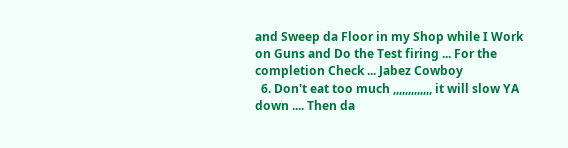and Sweep da Floor in my Shop while I Work on Guns and Do the Test firing ... For the completion Check ... Jabez Cowboy
  6. Don't eat too much ,,,,,,,,,,,,, it will slow YA down .... Then da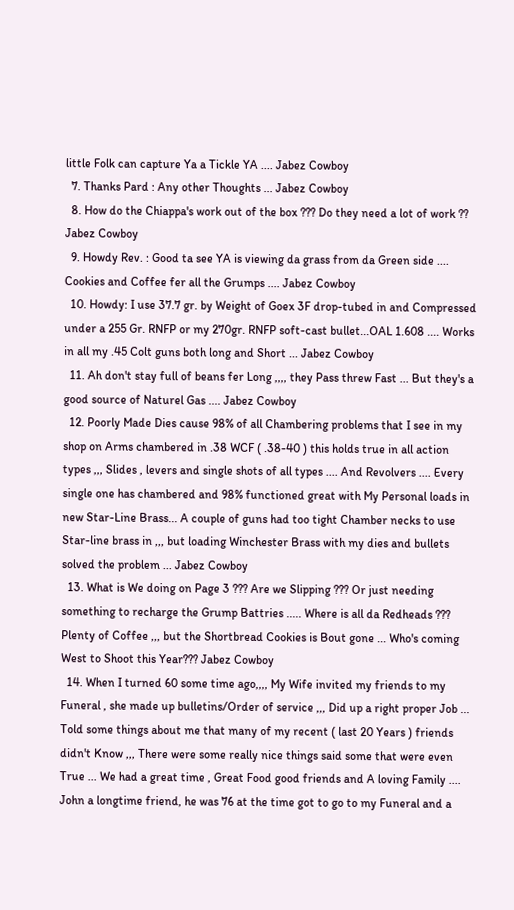little Folk can capture Ya a Tickle YA .... Jabez Cowboy
  7. Thanks Pard : Any other Thoughts ... Jabez Cowboy
  8. How do the Chiappa's work out of the box ??? Do they need a lot of work ?? Jabez Cowboy
  9. Howdy Rev. : Good ta see YA is viewing da grass from da Green side .... Cookies and Coffee fer all the Grumps .... Jabez Cowboy
  10. Howdy: I use 37.7 gr. by Weight of Goex 3F drop-tubed in and Compressed under a 255 Gr. RNFP or my 270gr. RNFP soft-cast bullet...OAL 1.608 .... Works in all my .45 Colt guns both long and Short ... Jabez Cowboy
  11. Ah don't stay full of beans fer Long ,,,, they Pass threw Fast ... But they's a good source of Naturel Gas .... Jabez Cowboy
  12. Poorly Made Dies cause 98% of all Chambering problems that I see in my shop on Arms chambered in .38 WCF ( .38-40 ) this holds true in all action types ,,, Slides , levers and single shots of all types .... And Revolvers .... Every single one has chambered and 98% functioned great with My Personal loads in new Star-Line Brass... A couple of guns had too tight Chamber necks to use Star-line brass in ,,, but loading Winchester Brass with my dies and bullets solved the problem ... Jabez Cowboy
  13. What is We doing on Page 3 ??? Are we Slipping ??? Or just needing something to recharge the Grump Battries ..... Where is all da Redheads ??? Plenty of Coffee ,,, but the Shortbread Cookies is Bout gone ... Who's coming West to Shoot this Year??? Jabez Cowboy
  14. When I turned 60 some time ago,,,, My Wife invited my friends to my Funeral , she made up bulletins/Order of service ,,, Did up a right proper Job ... Told some things about me that many of my recent ( last 20 Years ) friends didn't Know ,,, There were some really nice things said some that were even True ... We had a great time , Great Food good friends and A loving Family .... John a longtime friend, he was 76 at the time got to go to my Funeral and a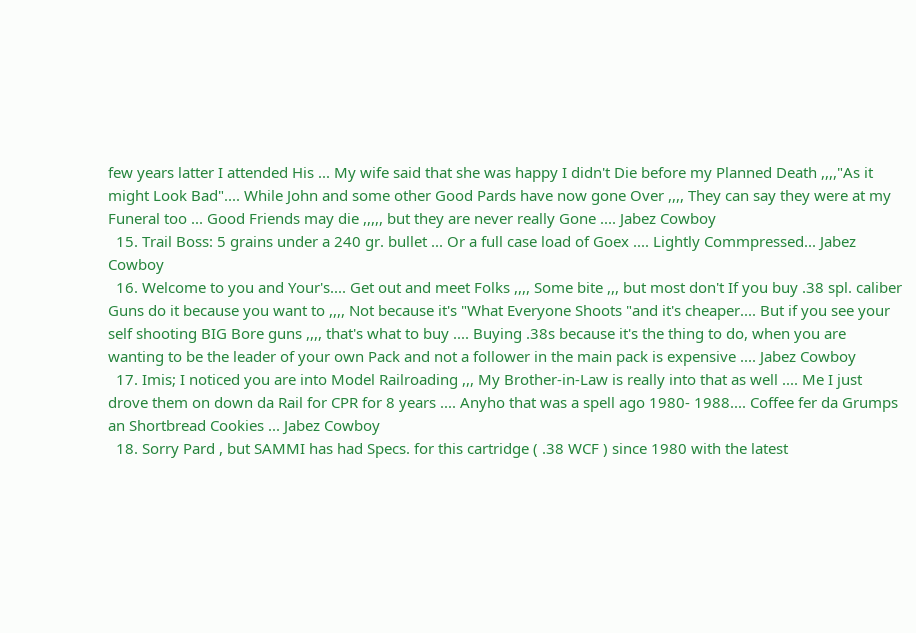few years latter I attended His ... My wife said that she was happy I didn't Die before my Planned Death ,,,,"As it might Look Bad".... While John and some other Good Pards have now gone Over ,,,, They can say they were at my Funeral too ... Good Friends may die ,,,,, but they are never really Gone .... Jabez Cowboy
  15. Trail Boss: 5 grains under a 240 gr. bullet ... Or a full case load of Goex .... Lightly Commpressed... Jabez Cowboy
  16. Welcome to you and Your's.... Get out and meet Folks ,,,, Some bite ,,, but most don't If you buy .38 spl. caliber Guns do it because you want to ,,,, Not because it's "What Everyone Shoots "and it's cheaper.... But if you see your self shooting BIG Bore guns ,,,, that's what to buy .... Buying .38s because it's the thing to do, when you are wanting to be the leader of your own Pack and not a follower in the main pack is expensive .... Jabez Cowboy
  17. Imis; I noticed you are into Model Railroading ,,, My Brother-in-Law is really into that as well .... Me I just drove them on down da Rail for CPR for 8 years .... Anyho that was a spell ago 1980- 1988.... Coffee fer da Grumps an Shortbread Cookies ... Jabez Cowboy
  18. Sorry Pard , but SAMMI has had Specs. for this cartridge ( .38 WCF ) since 1980 with the latest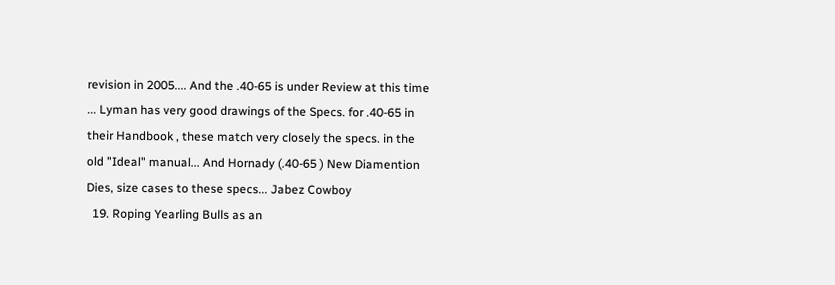revision in 2005.... And the .40-65 is under Review at this time ... Lyman has very good drawings of the Specs. for .40-65 in their Handbook , these match very closely the specs. in the old "Ideal" manual... And Hornady (.40-65 ) New Diamention Dies, size cases to these specs... Jabez Cowboy
  19. Roping Yearling Bulls as an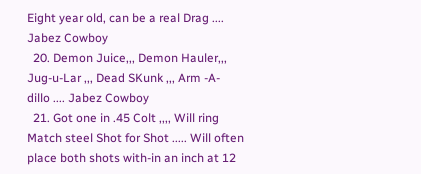Eight year old, can be a real Drag .... Jabez Cowboy
  20. Demon Juice,,, Demon Hauler,,, Jug-u-Lar ,,, Dead SKunk ,,, Arm -A- dillo .... Jabez Cowboy
  21. Got one in .45 Colt ,,,, Will ring Match steel Shot for Shot ..... Will often place both shots with-in an inch at 12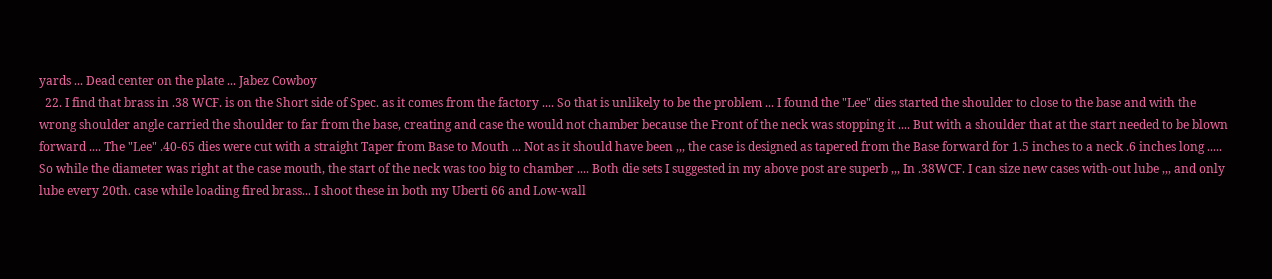yards ... Dead center on the plate ... Jabez Cowboy
  22. I find that brass in .38 WCF. is on the Short side of Spec. as it comes from the factory .... So that is unlikely to be the problem ... I found the "Lee" dies started the shoulder to close to the base and with the wrong shoulder angle carried the shoulder to far from the base, creating and case the would not chamber because the Front of the neck was stopping it .... But with a shoulder that at the start needed to be blown forward .... The "Lee" .40-65 dies were cut with a straight Taper from Base to Mouth ... Not as it should have been ,,, the case is designed as tapered from the Base forward for 1.5 inches to a neck .6 inches long ..... So while the diameter was right at the case mouth, the start of the neck was too big to chamber .... Both die sets I suggested in my above post are superb ,,, In .38WCF. I can size new cases with-out lube ,,, and only lube every 20th. case while loading fired brass... I shoot these in both my Uberti 66 and Low-wall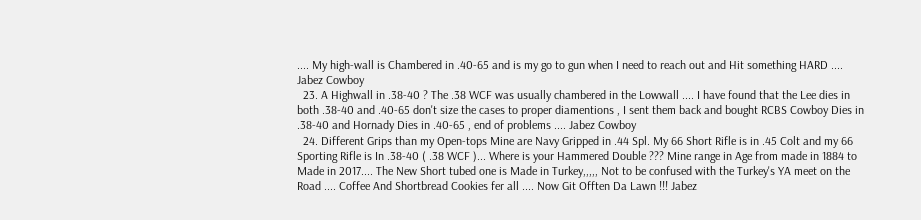.... My high-wall is Chambered in .40-65 and is my go to gun when I need to reach out and Hit something HARD .... Jabez Cowboy
  23. A Highwall in .38-40 ? The .38 WCF was usually chambered in the Lowwall .... I have found that the Lee dies in both .38-40 and .40-65 don't size the cases to proper diamentions , I sent them back and bought RCBS Cowboy Dies in .38-40 and Hornady Dies in .40-65 , end of problems .... Jabez Cowboy
  24. Different Grips than my Open-tops Mine are Navy Gripped in .44 Spl. My 66 Short Rifle is in .45 Colt and my 66 Sporting Rifle is In .38-40 ( .38 WCF )... Where is your Hammered Double ??? Mine range in Age from made in 1884 to Made in 2017.... The New Short tubed one is Made in Turkey,,,,, Not to be confused with the Turkey's YA meet on the Road .... Coffee And Shortbread Cookies fer all .... Now Git Offten Da Lawn !!! Jabez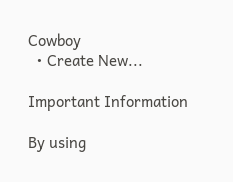Cowboy
  • Create New...

Important Information

By using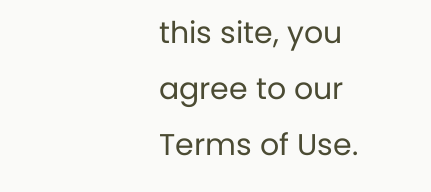this site, you agree to our Terms of Use.